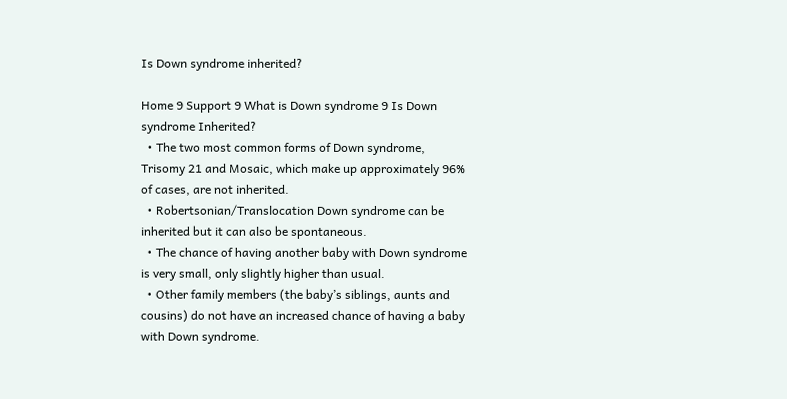Is Down syndrome inherited?

Home 9 Support 9 What is Down syndrome 9 Is Down syndrome Inherited?
  • The two most common forms of Down syndrome, Trisomy 21 and Mosaic, which make up approximately 96% of cases, are not inherited.
  • Robertsonian/Translocation Down syndrome can be inherited but it can also be spontaneous.
  • The chance of having another baby with Down syndrome is very small, only slightly higher than usual.
  • Other family members (the baby’s siblings, aunts and cousins) do not have an increased chance of having a baby with Down syndrome.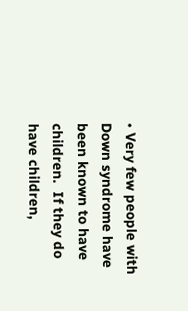• Very few people with Down syndrome have been known to have children.  If they do have children,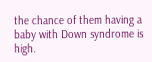the chance of them having a baby with Down syndrome is high.